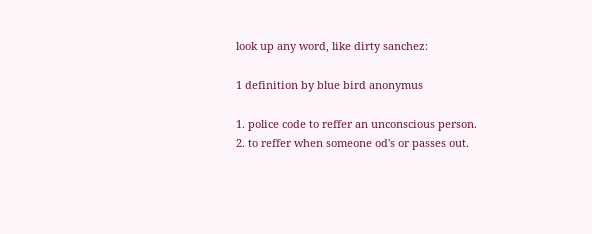look up any word, like dirty sanchez:

1 definition by blue bird anonymus

1. police code to reffer an unconscious person.
2. to reffer when someone od's or passes out.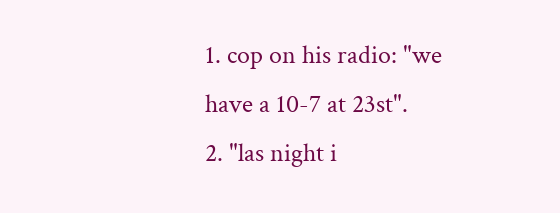1. cop on his radio: "we have a 10-7 at 23st".
2. "las night i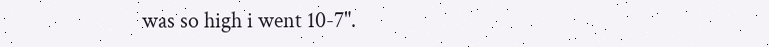was so high i went 10-7".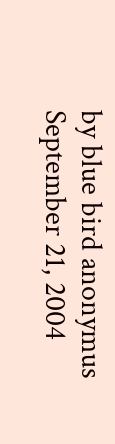by blue bird anonymus September 21, 2004